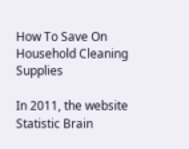How To Save On Household Cleaning Supplies

In 2011, the website Statistic Brain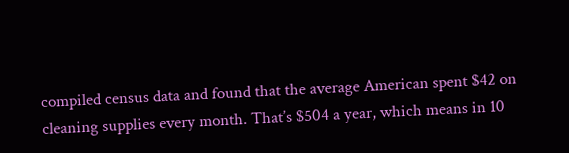compiled census data and found that the average American spent $42 on cleaning supplies every month. That’s $504 a year, which means in 10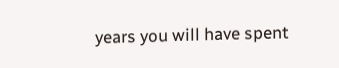years you will have spent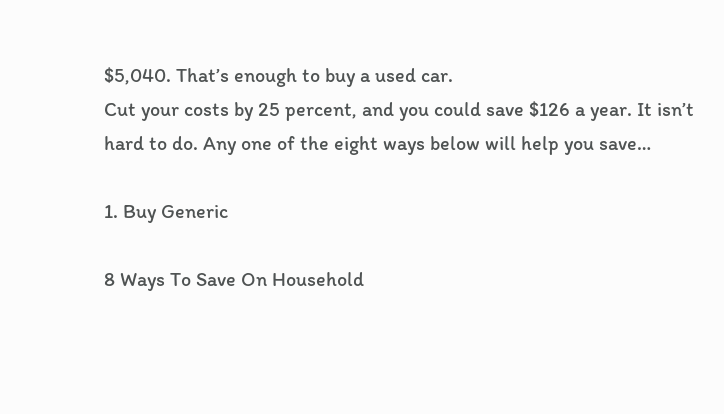$5,040. That’s enough to buy a used car.
Cut your costs by 25 percent, and you could save $126 a year. It isn’t hard to do. Any one of the eight ways below will help you save…

1. Buy Generic

8 Ways To Save On Household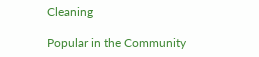Cleaning

Popular in the Community